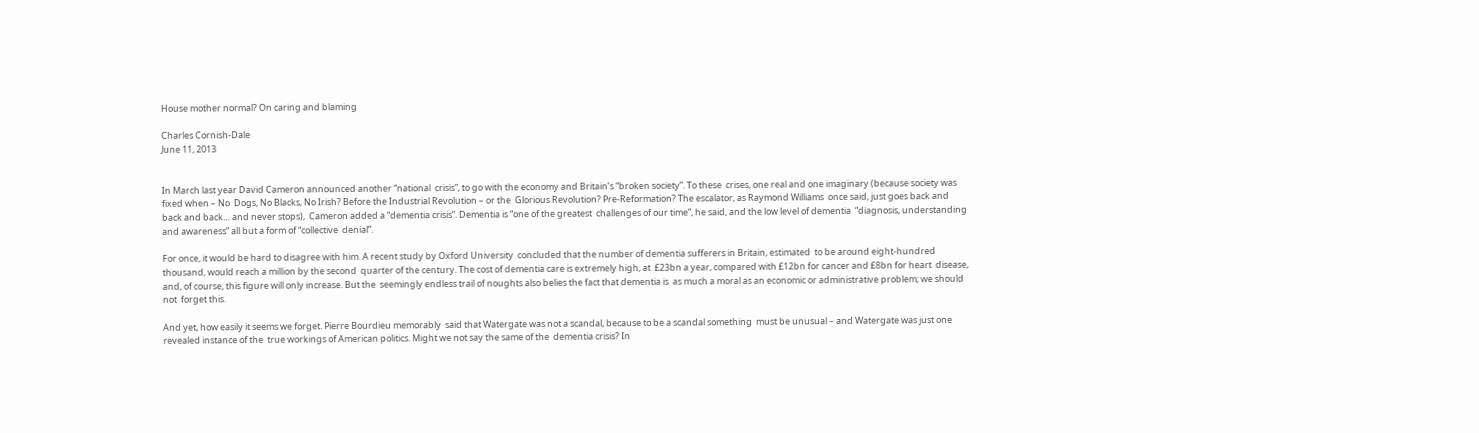House mother normal? On caring and blaming

Charles Cornish-Dale
June 11, 2013


In March last year David Cameron announced another “national  crisis”, to go with the economy and Britain’s “broken society”. To these  crises, one real and one imaginary (because society was fixed when – No  Dogs, No Blacks, No Irish? Before the Industrial Revolution – or the  Glorious Revolution? Pre-Reformation? The escalator, as Raymond Williams  once said, just goes back and back and back… and never stops),  Cameron added a “dementia crisis”. Dementia is “one of the greatest  challenges of our time”, he said, and the low level of dementia  “diagnosis, understanding and awareness” all but a form of “collective  denial”.

For once, it would be hard to disagree with him. A recent study by Oxford University  concluded that the number of dementia sufferers in Britain, estimated  to be around eight-hundred thousand, would reach a million by the second  quarter of the century. The cost of dementia care is extremely high, at  £23bn a year, compared with £12bn for cancer and £8bn for heart  disease, and, of course, this figure will only increase. But the  seemingly endless trail of noughts also belies the fact that dementia is  as much a moral as an economic or administrative problem; we should not  forget this.

And yet, how easily it seems we forget. Pierre Bourdieu memorably  said that Watergate was not a scandal, because to be a scandal something  must be unusual – and Watergate was just one revealed instance of the  true workings of American politics. Might we not say the same of the  dementia crisis? In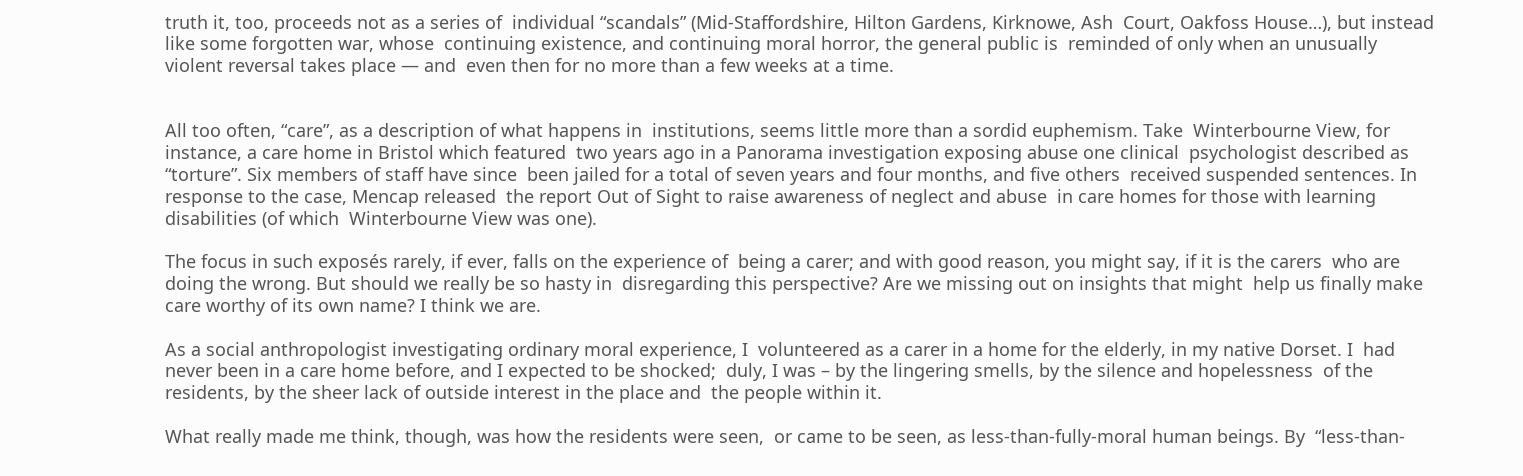truth it, too, proceeds not as a series of  individual “scandals” (Mid-Staffordshire, Hilton Gardens, Kirknowe, Ash  Court, Oakfoss House…), but instead like some forgotten war, whose  continuing existence, and continuing moral horror, the general public is  reminded of only when an unusually violent reversal takes place — and  even then for no more than a few weeks at a time.


All too often, “care”, as a description of what happens in  institutions, seems little more than a sordid euphemism. Take  Winterbourne View, for instance, a care home in Bristol which featured  two years ago in a Panorama investigation exposing abuse one clinical  psychologist described as “torture”. Six members of staff have since  been jailed for a total of seven years and four months, and five others  received suspended sentences. In response to the case, Mencap released  the report Out of Sight to raise awareness of neglect and abuse  in care homes for those with learning disabilities (of which  Winterbourne View was one).

The focus in such exposés rarely, if ever, falls on the experience of  being a carer; and with good reason, you might say, if it is the carers  who are doing the wrong. But should we really be so hasty in  disregarding this perspective? Are we missing out on insights that might  help us finally make care worthy of its own name? I think we are.

As a social anthropologist investigating ordinary moral experience, I  volunteered as a carer in a home for the elderly, in my native Dorset. I  had never been in a care home before, and I expected to be shocked;  duly, I was – by the lingering smells, by the silence and hopelessness  of the residents, by the sheer lack of outside interest in the place and  the people within it.

What really made me think, though, was how the residents were seen,  or came to be seen, as less-than-fully-moral human beings. By  “less-than-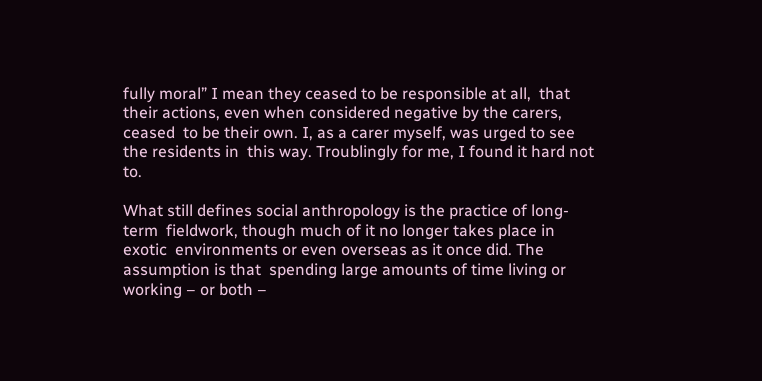fully moral” I mean they ceased to be responsible at all,  that their actions, even when considered negative by the carers, ceased  to be their own. I, as a carer myself, was urged to see the residents in  this way. Troublingly for me, I found it hard not to.

What still defines social anthropology is the practice of long-term  fieldwork, though much of it no longer takes place in exotic  environments or even overseas as it once did. The assumption is that  spending large amounts of time living or working – or both –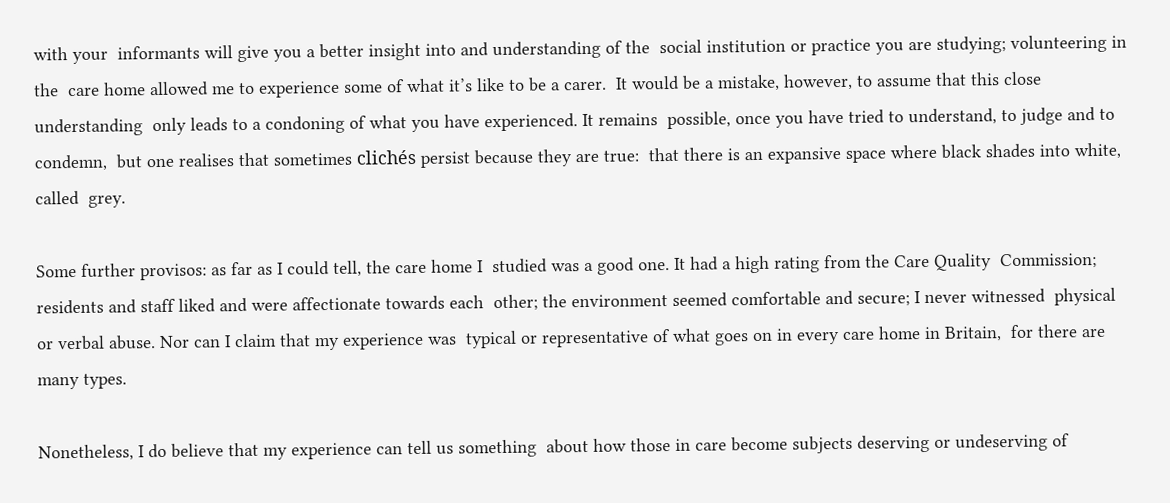with your  informants will give you a better insight into and understanding of the  social institution or practice you are studying; volunteering in the  care home allowed me to experience some of what it’s like to be a carer.  It would be a mistake, however, to assume that this close understanding  only leads to a condoning of what you have experienced. It remains  possible, once you have tried to understand, to judge and to condemn,  but one realises that sometimes clichés persist because they are true:  that there is an expansive space where black shades into white, called  grey.

Some further provisos: as far as I could tell, the care home I  studied was a good one. It had a high rating from the Care Quality  Commission; residents and staff liked and were affectionate towards each  other; the environment seemed comfortable and secure; I never witnessed  physical or verbal abuse. Nor can I claim that my experience was  typical or representative of what goes on in every care home in Britain,  for there are many types.

Nonetheless, I do believe that my experience can tell us something  about how those in care become subjects deserving or undeserving of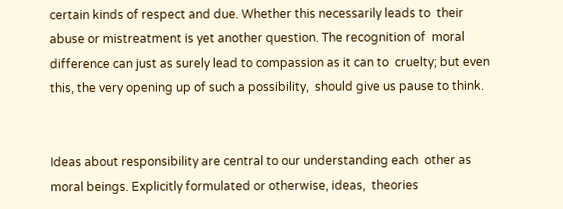certain kinds of respect and due. Whether this necessarily leads to  their abuse or mistreatment is yet another question. The recognition of  moral difference can just as surely lead to compassion as it can to  cruelty; but even this, the very opening up of such a possibility,  should give us pause to think.


Ideas about responsibility are central to our understanding each  other as moral beings. Explicitly formulated or otherwise, ideas,  theories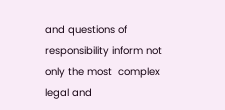and questions of responsibility inform not only the most  complex legal and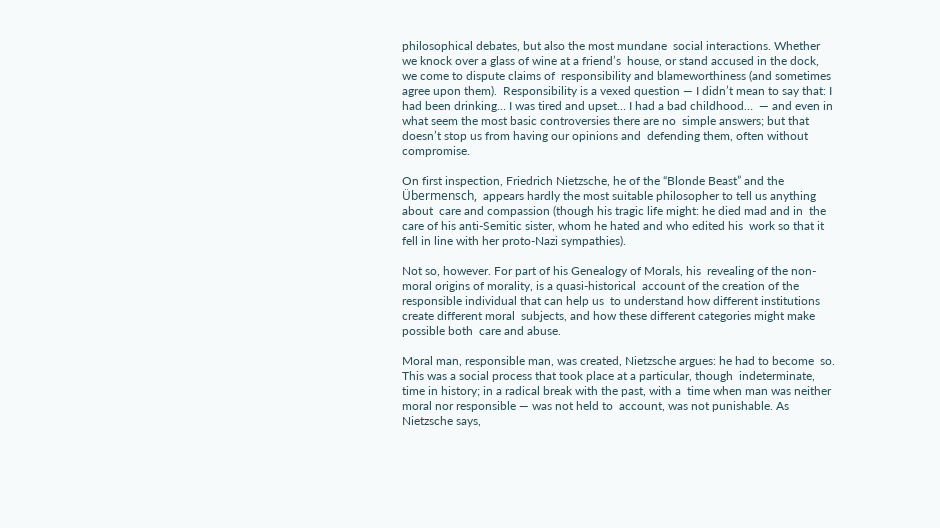philosophical debates, but also the most mundane  social interactions. Whether we knock over a glass of wine at a friend’s  house, or stand accused in the dock, we come to dispute claims of  responsibility and blameworthiness (and sometimes agree upon them).  Responsibility is a vexed question — I didn’t mean to say that: I had been drinking… I was tired and upset… I had a bad childhood…  — and even in what seem the most basic controversies there are no  simple answers; but that doesn’t stop us from having our opinions and  defending them, often without compromise.

On first inspection, Friedrich Nietzsche, he of the “Blonde Beast” and the Übermensch,  appears hardly the most suitable philosopher to tell us anything about  care and compassion (though his tragic life might: he died mad and in  the care of his anti-Semitic sister, whom he hated and who edited his  work so that it fell in line with her proto-Nazi sympathies).

Not so, however. For part of his Genealogy of Morals, his  revealing of the non-moral origins of morality, is a quasi-historical  account of the creation of the responsible individual that can help us  to understand how different institutions create different moral  subjects, and how these different categories might make possible both  care and abuse.

Moral man, responsible man, was created, Nietzsche argues: he had to become  so. This was a social process that took place at a particular, though  indeterminate, time in history; in a radical break with the past, with a  time when man was neither moral nor responsible — was not held to  account, was not punishable. As Nietzsche says,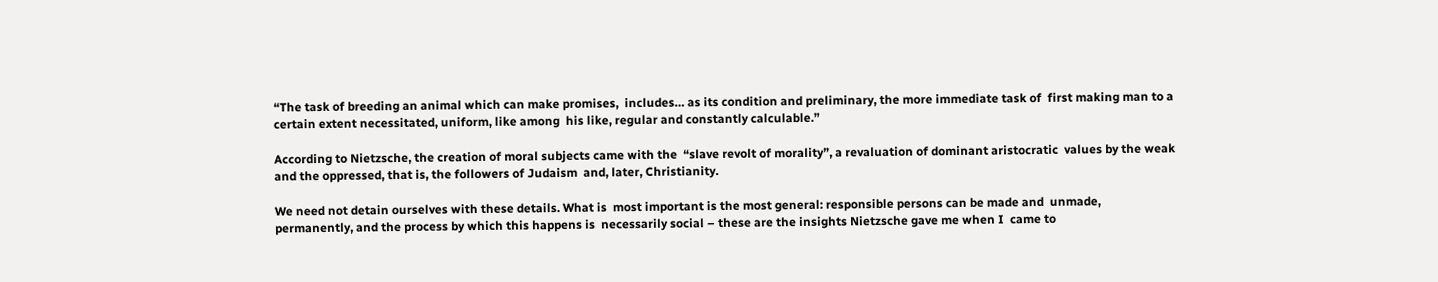“The task of breeding an animal which can make promises,  includes… as its condition and preliminary, the more immediate task of  first making man to a certain extent necessitated, uniform, like among  his like, regular and constantly calculable.”

According to Nietzsche, the creation of moral subjects came with the  “slave revolt of morality”, a revaluation of dominant aristocratic  values by the weak and the oppressed, that is, the followers of Judaism  and, later, Christianity.

We need not detain ourselves with these details. What is  most important is the most general: responsible persons can be made and  unmade, permanently, and the process by which this happens is  necessarily social – these are the insights Nietzsche gave me when I  came to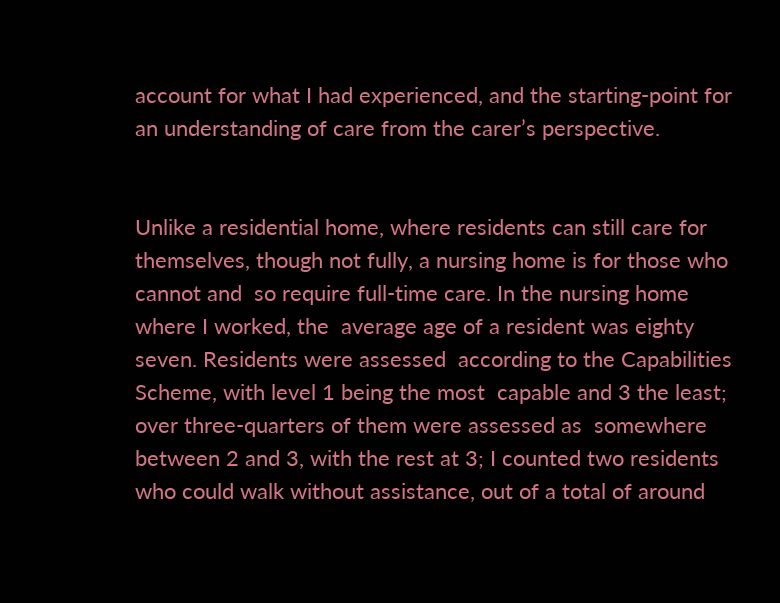account for what I had experienced, and the starting-point for  an understanding of care from the carer’s perspective.


Unlike a residential home, where residents can still care for  themselves, though not fully, a nursing home is for those who cannot and  so require full-time care. In the nursing home where I worked, the  average age of a resident was eighty seven. Residents were assessed  according to the Capabilities Scheme, with level 1 being the most  capable and 3 the least; over three-quarters of them were assessed as  somewhere between 2 and 3, with the rest at 3; I counted two residents  who could walk without assistance, out of a total of around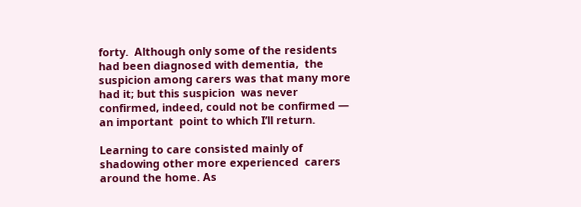forty.  Although only some of the residents had been diagnosed with dementia,  the suspicion among carers was that many more had it; but this suspicion  was never confirmed, indeed, could not be confirmed — an important  point to which I’ll return.

Learning to care consisted mainly of shadowing other more experienced  carers around the home. As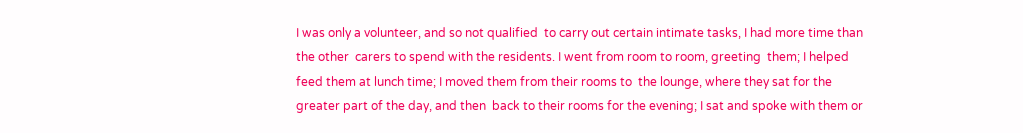I was only a volunteer, and so not qualified  to carry out certain intimate tasks, I had more time than the other  carers to spend with the residents. I went from room to room, greeting  them; I helped feed them at lunch time; I moved them from their rooms to  the lounge, where they sat for the greater part of the day, and then  back to their rooms for the evening; I sat and spoke with them or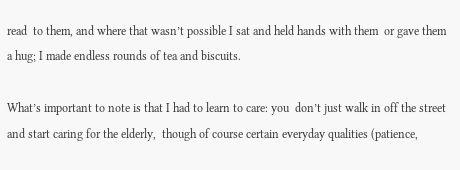read  to them, and where that wasn’t possible I sat and held hands with them  or gave them a hug; I made endless rounds of tea and biscuits.

What’s important to note is that I had to learn to care: you  don’t just walk in off the street and start caring for the elderly,  though of course certain everyday qualities (patience,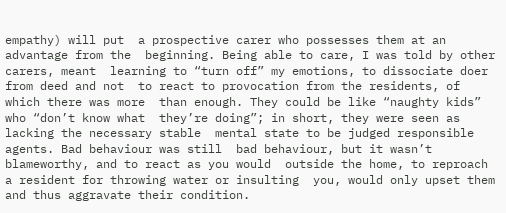empathy) will put  a prospective carer who possesses them at an advantage from the  beginning. Being able to care, I was told by other carers, meant  learning to “turn off” my emotions, to dissociate doer from deed and not  to react to provocation from the residents, of which there was more  than enough. They could be like “naughty kids” who “don’t know what  they’re doing”; in short, they were seen as lacking the necessary stable  mental state to be judged responsible agents. Bad behaviour was still  bad behaviour, but it wasn’t blameworthy, and to react as you would  outside the home, to reproach a resident for throwing water or insulting  you, would only upset them and thus aggravate their condition.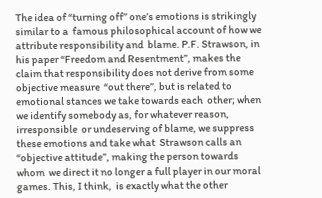The idea of “turning off” one’s emotions is strikingly similar to a  famous philosophical account of how we attribute responsibility and  blame. P.F. Strawson, in his paper “Freedom and Resentment”, makes the  claim that responsibility does not derive from some objective measure  “out there”, but is related to emotional stances we take towards each  other; when we identify somebody as, for whatever reason, irresponsible  or undeserving of blame, we suppress these emotions and take what  Strawson calls an “objective attitude”, making the person towards whom  we direct it no longer a full player in our moral games. This, I think,  is exactly what the other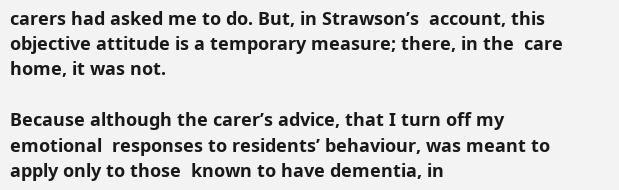carers had asked me to do. But, in Strawson’s  account, this objective attitude is a temporary measure; there, in the  care home, it was not.

Because although the carer’s advice, that I turn off my emotional  responses to residents’ behaviour, was meant to apply only to those  known to have dementia, in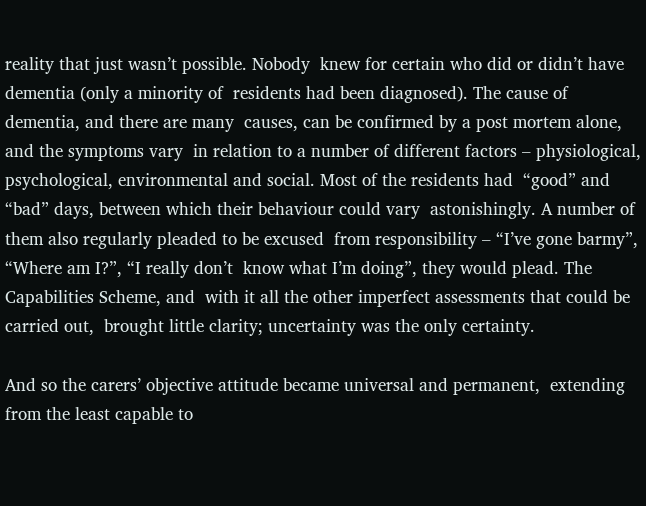reality that just wasn’t possible. Nobody  knew for certain who did or didn’t have dementia (only a minority of  residents had been diagnosed). The cause of dementia, and there are many  causes, can be confirmed by a post mortem alone, and the symptoms vary  in relation to a number of different factors – physiological,  psychological, environmental and social. Most of the residents had  “good” and “bad” days, between which their behaviour could vary  astonishingly. A number of them also regularly pleaded to be excused  from responsibility – “I’ve gone barmy”, “Where am I?”, “I really don’t  know what I’m doing”, they would plead. The Capabilities Scheme, and  with it all the other imperfect assessments that could be carried out,  brought little clarity; uncertainty was the only certainty.

And so the carers’ objective attitude became universal and permanent,  extending from the least capable to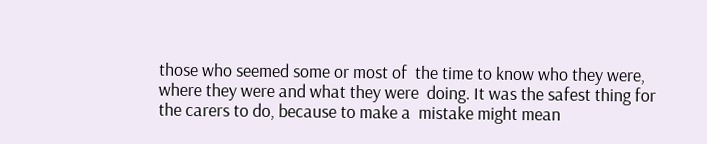those who seemed some or most of  the time to know who they were, where they were and what they were  doing. It was the safest thing for the carers to do, because to make a  mistake might mean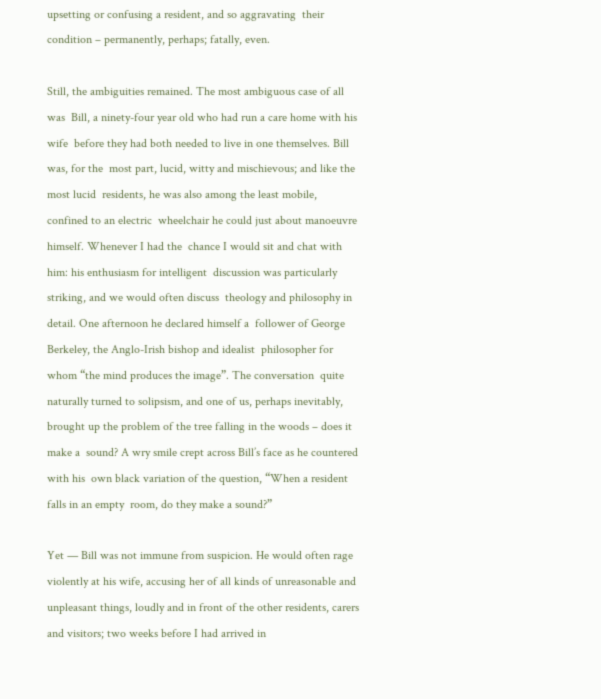upsetting or confusing a resident, and so aggravating  their condition – permanently, perhaps; fatally, even.

Still, the ambiguities remained. The most ambiguous case of all was  Bill, a ninety-four year old who had run a care home with his wife  before they had both needed to live in one themselves. Bill was, for the  most part, lucid, witty and mischievous; and like the most lucid  residents, he was also among the least mobile, confined to an electric  wheelchair he could just about manoeuvre himself. Whenever I had the  chance I would sit and chat with him: his enthusiasm for intelligent  discussion was particularly striking, and we would often discuss  theology and philosophy in detail. One afternoon he declared himself a  follower of George Berkeley, the Anglo-Irish bishop and idealist  philosopher for whom “the mind produces the image”. The conversation  quite naturally turned to solipsism, and one of us, perhaps inevitably,  brought up the problem of the tree falling in the woods – does it make a  sound? A wry smile crept across Bill’s face as he countered with his  own black variation of the question, “When a resident falls in an empty  room, do they make a sound?”

Yet — Bill was not immune from suspicion. He would often rage  violently at his wife, accusing her of all kinds of unreasonable and  unpleasant things, loudly and in front of the other residents, carers  and visitors; two weeks before I had arrived in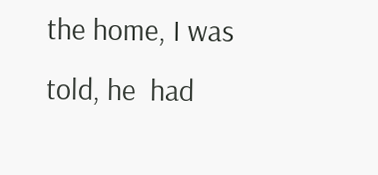the home, I was told, he  had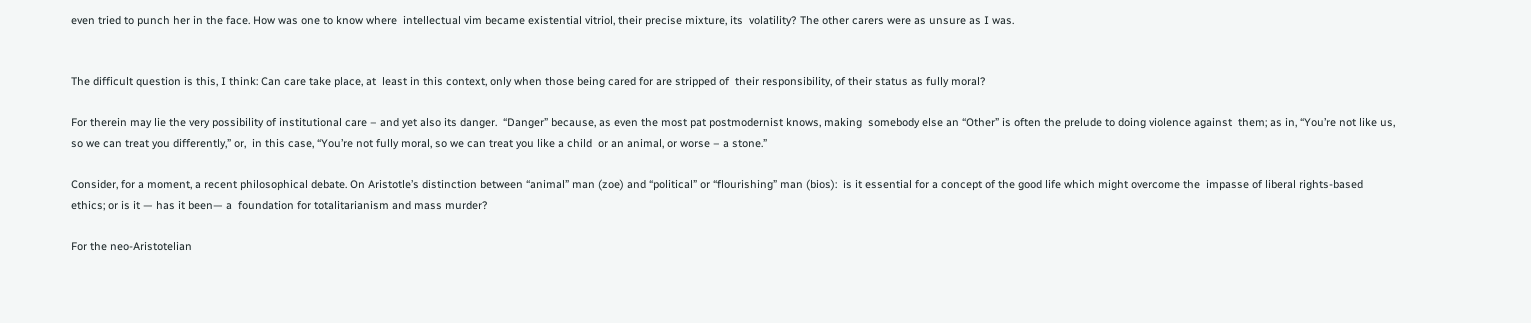even tried to punch her in the face. How was one to know where  intellectual vim became existential vitriol, their precise mixture, its  volatility? The other carers were as unsure as I was.


The difficult question is this, I think: Can care take place, at  least in this context, only when those being cared for are stripped of  their responsibility, of their status as fully moral?

For therein may lie the very possibility of institutional care – and yet also its danger.  “Danger” because, as even the most pat postmodernist knows, making  somebody else an “Other” is often the prelude to doing violence against  them; as in, “You’re not like us, so we can treat you differently,” or,  in this case, “You’re not fully moral, so we can treat you like a child  or an animal, or worse – a stone.”

Consider, for a moment, a recent philosophical debate. On Aristotle’s distinction between “animal” man (zoe) and “political” or “flourishing” man (bios):  is it essential for a concept of the good life which might overcome the  impasse of liberal rights-based ethics; or is it — has it been— a  foundation for totalitarianism and mass murder?

For the neo-Aristotelian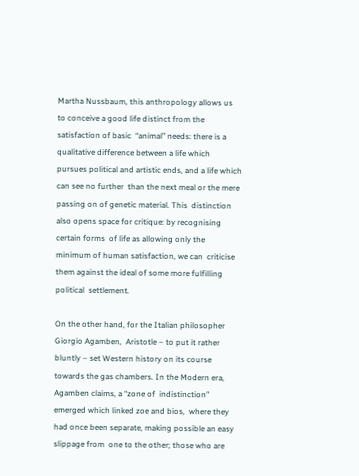Martha Nussbaum, this anthropology allows us  to conceive a good life distinct from the satisfaction of basic  “animal” needs: there is a qualitative difference between a life which  pursues political and artistic ends, and a life which can see no further  than the next meal or the mere passing on of genetic material. This  distinction also opens space for critique: by recognising certain forms  of life as allowing only the minimum of human satisfaction, we can  criticise them against the ideal of some more fulfilling political  settlement.

On the other hand, for the Italian philosopher Giorgio Agamben,  Aristotle – to put it rather bluntly – set Western history on its course  towards the gas chambers. In the Modern era, Agamben claims, a “zone of  indistinction” emerged which linked zoe and bios,  where they had once been separate, making possible an easy slippage from  one to the other; those who are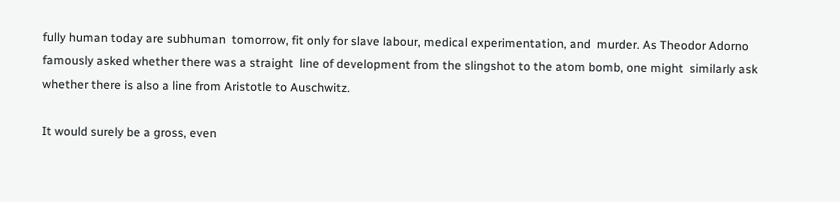fully human today are subhuman  tomorrow, fit only for slave labour, medical experimentation, and  murder. As Theodor Adorno famously asked whether there was a straight  line of development from the slingshot to the atom bomb, one might  similarly ask whether there is also a line from Aristotle to Auschwitz.

It would surely be a gross, even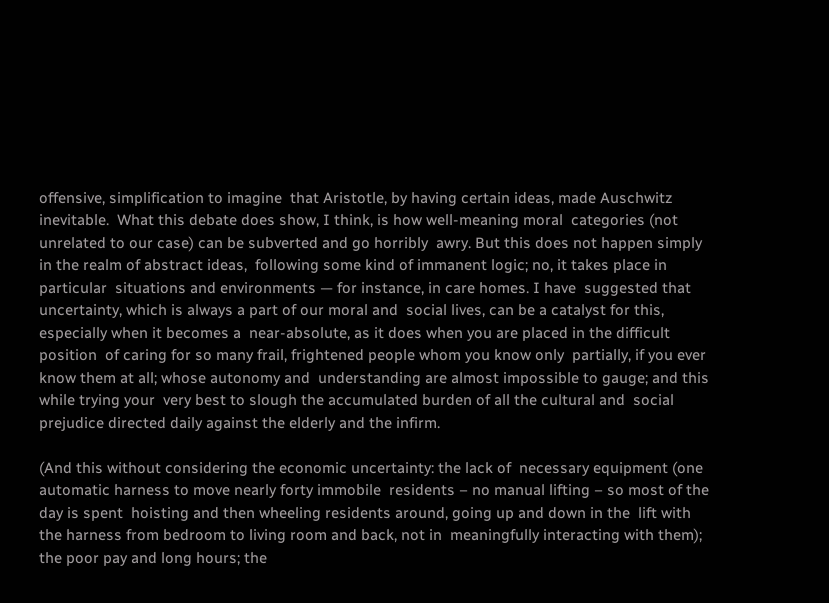offensive, simplification to imagine  that Aristotle, by having certain ideas, made Auschwitz inevitable.  What this debate does show, I think, is how well-meaning moral  categories (not unrelated to our case) can be subverted and go horribly  awry. But this does not happen simply in the realm of abstract ideas,  following some kind of immanent logic; no, it takes place in particular  situations and environments — for instance, in care homes. I have  suggested that uncertainty, which is always a part of our moral and  social lives, can be a catalyst for this, especially when it becomes a  near-absolute, as it does when you are placed in the difficult position  of caring for so many frail, frightened people whom you know only  partially, if you ever know them at all; whose autonomy and  understanding are almost impossible to gauge; and this while trying your  very best to slough the accumulated burden of all the cultural and  social prejudice directed daily against the elderly and the infirm.

(And this without considering the economic uncertainty: the lack of  necessary equipment (one automatic harness to move nearly forty immobile  residents – no manual lifting – so most of the day is spent  hoisting and then wheeling residents around, going up and down in the  lift with the harness from bedroom to living room and back, not in  meaningfully interacting with them); the poor pay and long hours; the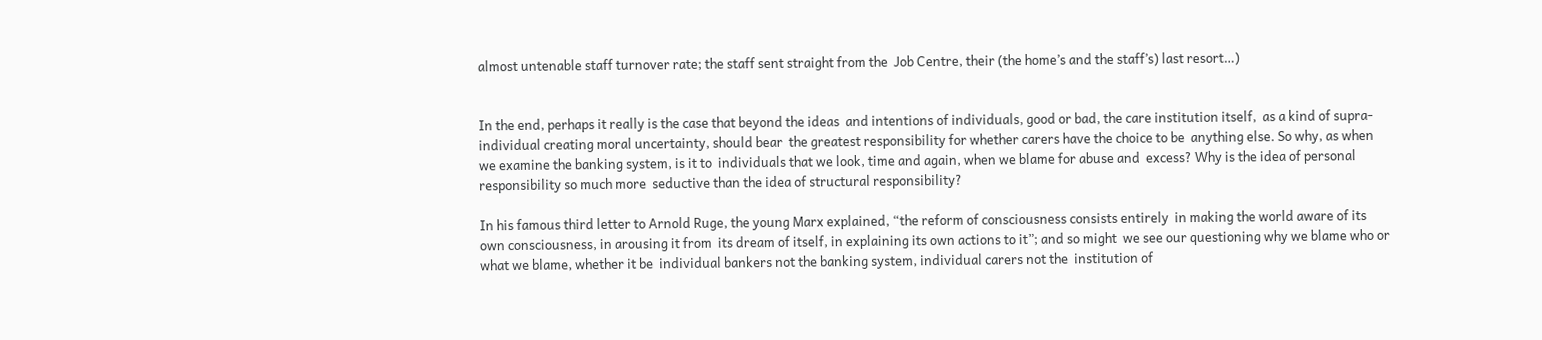almost untenable staff turnover rate; the staff sent straight from the  Job Centre, their (the home’s and the staff’s) last resort…)


In the end, perhaps it really is the case that beyond the ideas  and intentions of individuals, good or bad, the care institution itself,  as a kind of supra-individual creating moral uncertainty, should bear  the greatest responsibility for whether carers have the choice to be  anything else. So why, as when we examine the banking system, is it to  individuals that we look, time and again, when we blame for abuse and  excess? Why is the idea of personal responsibility so much more  seductive than the idea of structural responsibility?

In his famous third letter to Arnold Ruge, the young Marx explained, “the reform of consciousness consists entirely  in making the world aware of its own consciousness, in arousing it from  its dream of itself, in explaining its own actions to it”; and so might  we see our questioning why we blame who or what we blame, whether it be  individual bankers not the banking system, individual carers not the  institution of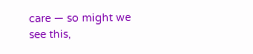care — so might we see this,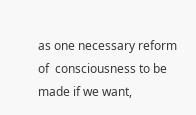as one necessary reform of  consciousness to be made if we want,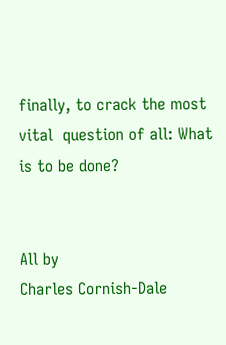finally, to crack the most vital  question of all: What is to be done?


All by
Charles Cornish-Dale